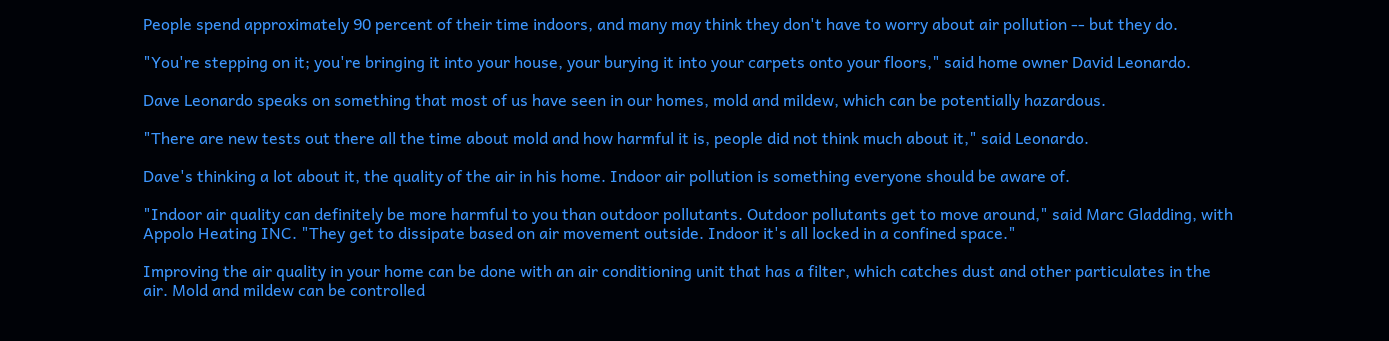People spend approximately 90 percent of their time indoors, and many may think they don't have to worry about air pollution -- but they do.

"You're stepping on it; you're bringing it into your house, your burying it into your carpets onto your floors," said home owner David Leonardo.

Dave Leonardo speaks on something that most of us have seen in our homes, mold and mildew, which can be potentially hazardous.

"There are new tests out there all the time about mold and how harmful it is, people did not think much about it," said Leonardo.

Dave's thinking a lot about it, the quality of the air in his home. Indoor air pollution is something everyone should be aware of.

"Indoor air quality can definitely be more harmful to you than outdoor pollutants. Outdoor pollutants get to move around," said Marc Gladding, with Appolo Heating INC. "They get to dissipate based on air movement outside. Indoor it's all locked in a confined space."

Improving the air quality in your home can be done with an air conditioning unit that has a filter, which catches dust and other particulates in the air. Mold and mildew can be controlled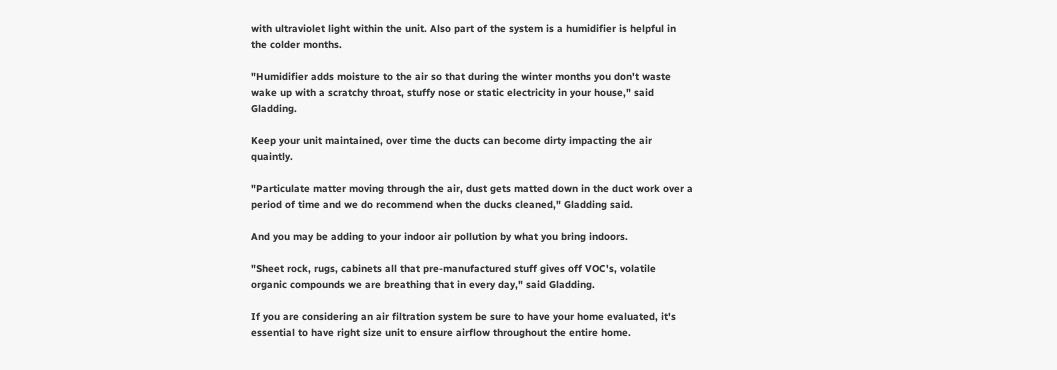with ultraviolet light within the unit. Also part of the system is a humidifier is helpful in the colder months.

"Humidifier adds moisture to the air so that during the winter months you don't waste wake up with a scratchy throat, stuffy nose or static electricity in your house," said Gladding.

Keep your unit maintained, over time the ducts can become dirty impacting the air quaintly.

"Particulate matter moving through the air, dust gets matted down in the duct work over a period of time and we do recommend when the ducks cleaned," Gladding said.

And you may be adding to your indoor air pollution by what you bring indoors.

"Sheet rock, rugs, cabinets all that pre-manufactured stuff gives off VOC's, volatile organic compounds we are breathing that in every day," said Gladding.

If you are considering an air filtration system be sure to have your home evaluated, it's essential to have right size unit to ensure airflow throughout the entire home.